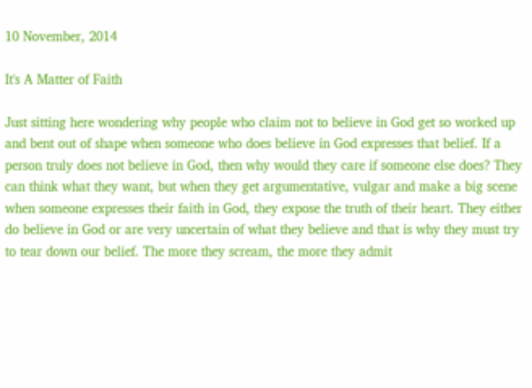10 November, 2014

It's A Matter of Faith

Just sitting here wondering why people who claim not to believe in God get so worked up and bent out of shape when someone who does believe in God expresses that belief. If a person truly does not believe in God, then why would they care if someone else does? They can think what they want, but when they get argumentative, vulgar and make a big scene when someone expresses their faith in God, they expose the truth of their heart. They either do believe in God or are very uncertain of what they believe and that is why they must try to tear down our belief. The more they scream, the more they admit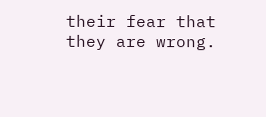their fear that they are wrong.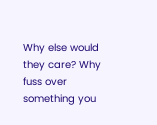Why else would they care? Why fuss over something you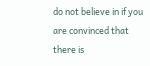do not believe in if you are convinced that there is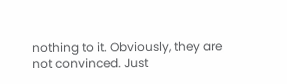nothing to it. Obviously, they are not convinced. Just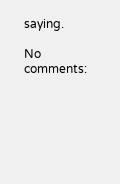saying.

No comments: